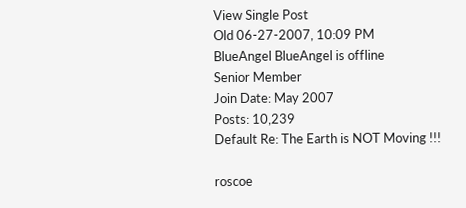View Single Post
Old 06-27-2007, 10:09 PM
BlueAngel BlueAngel is offline
Senior Member
Join Date: May 2007
Posts: 10,239
Default Re: The Earth is NOT Moving !!!

roscoe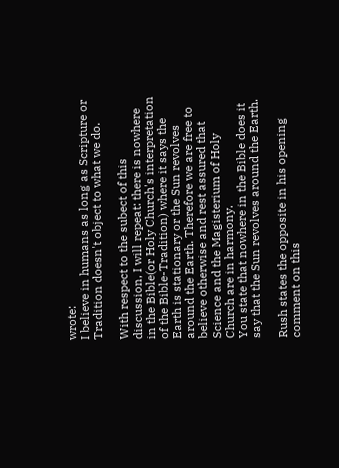wrote:
I believe in humans as long as Scripture or Tradition doesn't object to what we do.

With respect to the subect of this discussion, I will repeat: there is nowhere in the Bible(or Holy Church's interpretation of the Bible-Tradition) where it says the Earth is stationary or the Sun revolves around the Earth. Therefore we are free to believe otherwise and rest assured that Science and the Magisterium of Holy Church are in harmony.
You state that nowhere in the Bible does it say that the Sun revolves around the Earth.

Rush states the opposite in his opening comment on this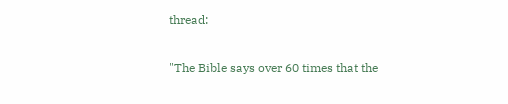thread:

"The Bible says over 60 times that the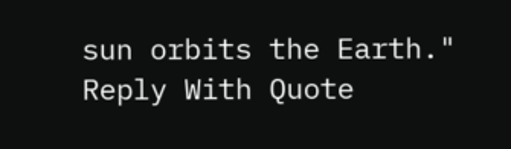sun orbits the Earth."
Reply With Quote